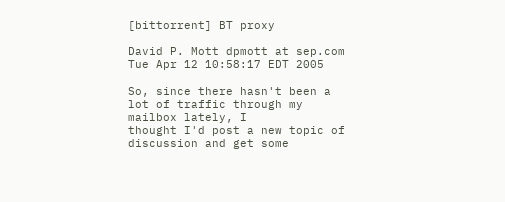[bittorrent] BT proxy

David P. Mott dpmott at sep.com
Tue Apr 12 10:58:17 EDT 2005

So, since there hasn't been a lot of traffic through my mailbox lately, I
thought I'd post a new topic of discussion and get some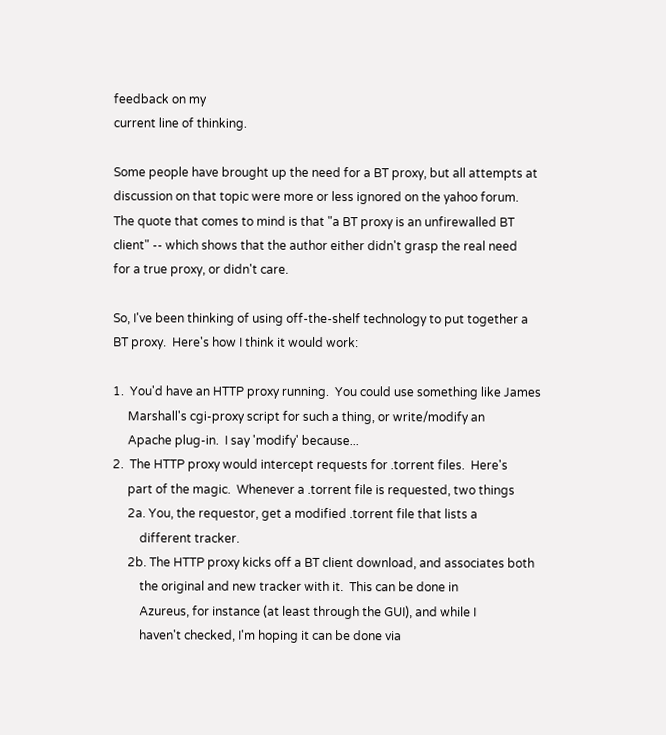feedback on my
current line of thinking.

Some people have brought up the need for a BT proxy, but all attempts at
discussion on that topic were more or less ignored on the yahoo forum.
The quote that comes to mind is that "a BT proxy is an unfirewalled BT
client" -- which shows that the author either didn't grasp the real need
for a true proxy, or didn't care.

So, I've been thinking of using off-the-shelf technology to put together a
BT proxy.  Here's how I think it would work:

1.  You'd have an HTTP proxy running.  You could use something like James
     Marshall's cgi-proxy script for such a thing, or write/modify an
     Apache plug-in.  I say 'modify' because...
2.  The HTTP proxy would intercept requests for .torrent files.  Here's
     part of the magic.  Whenever a .torrent file is requested, two things
     2a. You, the requestor, get a modified .torrent file that lists a
         different tracker.
     2b. The HTTP proxy kicks off a BT client download, and associates both
         the original and new tracker with it.  This can be done in
         Azureus, for instance (at least through the GUI), and while I
         haven't checked, I'm hoping it can be done via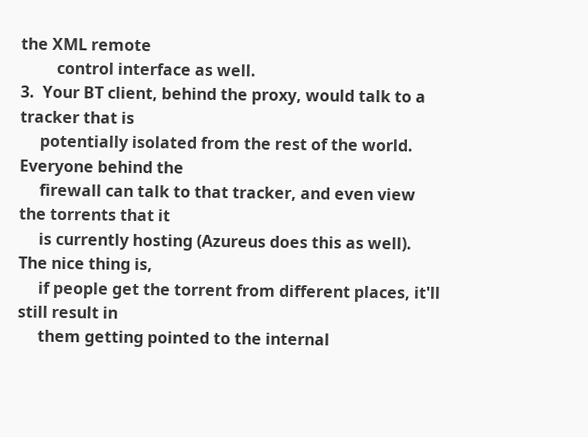the XML remote
         control interface as well.
3.  Your BT client, behind the proxy, would talk to a tracker that is
     potentially isolated from the rest of the world.  Everyone behind the
     firewall can talk to that tracker, and even view the torrents that it
     is currently hosting (Azureus does this as well).  The nice thing is,
     if people get the torrent from different places, it'll still result in
     them getting pointed to the internal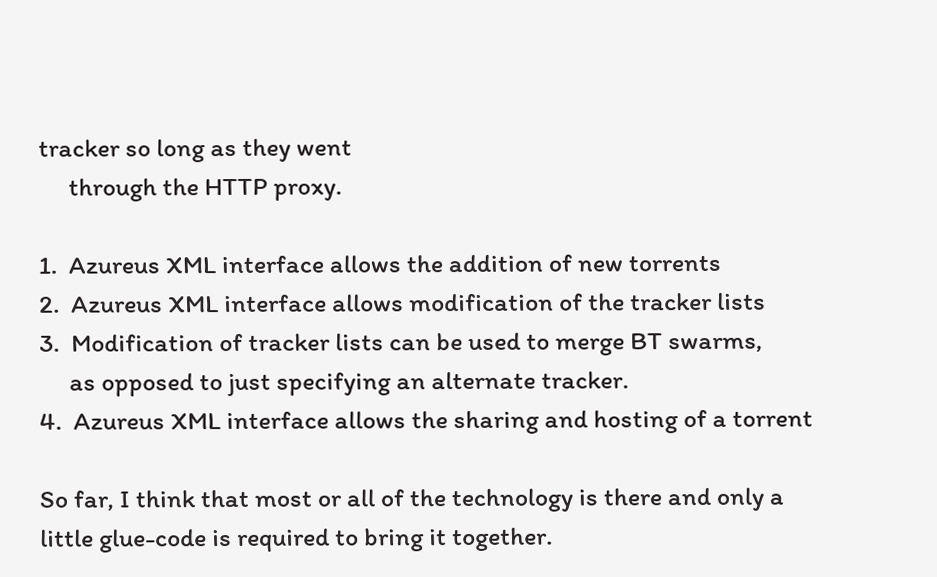tracker so long as they went
     through the HTTP proxy.

1.  Azureus XML interface allows the addition of new torrents
2.  Azureus XML interface allows modification of the tracker lists
3.  Modification of tracker lists can be used to merge BT swarms,
     as opposed to just specifying an alternate tracker.
4.  Azureus XML interface allows the sharing and hosting of a torrent

So far, I think that most or all of the technology is there and only a
little glue-code is required to bring it together.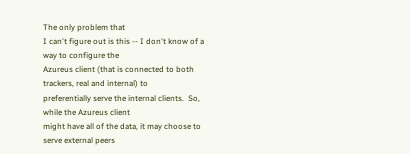The only problem that
I can't figure out is this -- I don't know of a way to configure the
Azureus client (that is connected to both trackers, real and internal) to
preferentially serve the internal clients.  So, while the Azureus client
might have all of the data, it may choose to serve external peers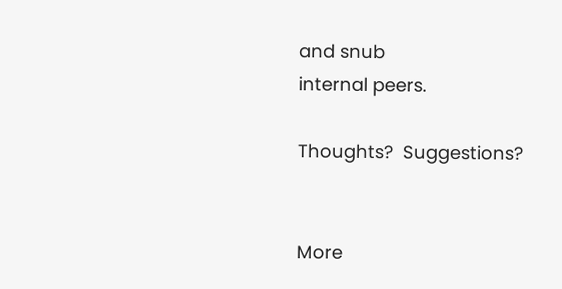and snub
internal peers.

Thoughts?  Suggestions?


More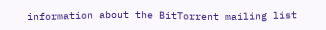information about the BitTorrent mailing list